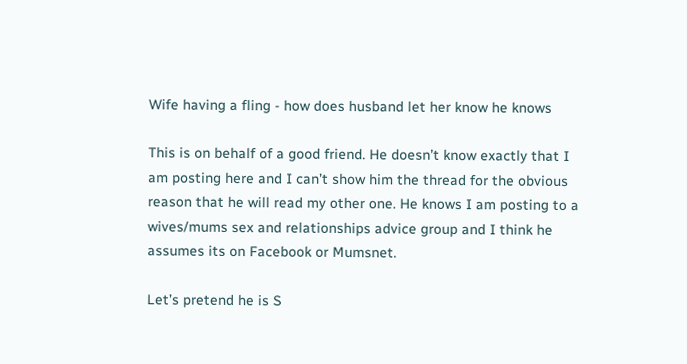Wife having a fling - how does husband let her know he knows

This is on behalf of a good friend. He doesn’t know exactly that I am posting here and I can’t show him the thread for the obvious reason that he will read my other one. He knows I am posting to a wives/mums sex and relationships advice group and I think he assumes its on Facebook or Mumsnet.

Let’s pretend he is S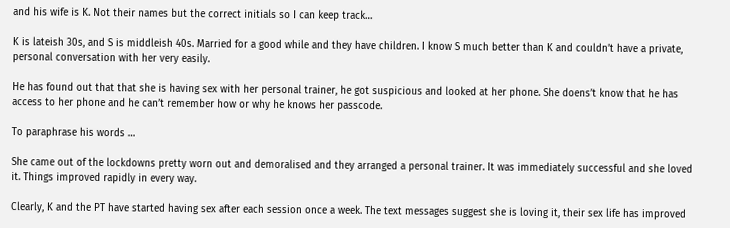and his wife is K. Not their names but the correct initials so I can keep track…

K is lateish 30s, and S is middleish 40s. Married for a good while and they have children. I know S much better than K and couldn’t have a private, personal conversation with her very easily.

He has found out that that she is having sex with her personal trainer, he got suspicious and looked at her phone. She doens’t know that he has access to her phone and he can’t remember how or why he knows her passcode.

To paraphrase his words …

She came out of the lockdowns pretty worn out and demoralised and they arranged a personal trainer. It was immediately successful and she loved it. Things improved rapidly in every way.

Clearly, K and the PT have started having sex after each session once a week. The text messages suggest she is loving it, their sex life has improved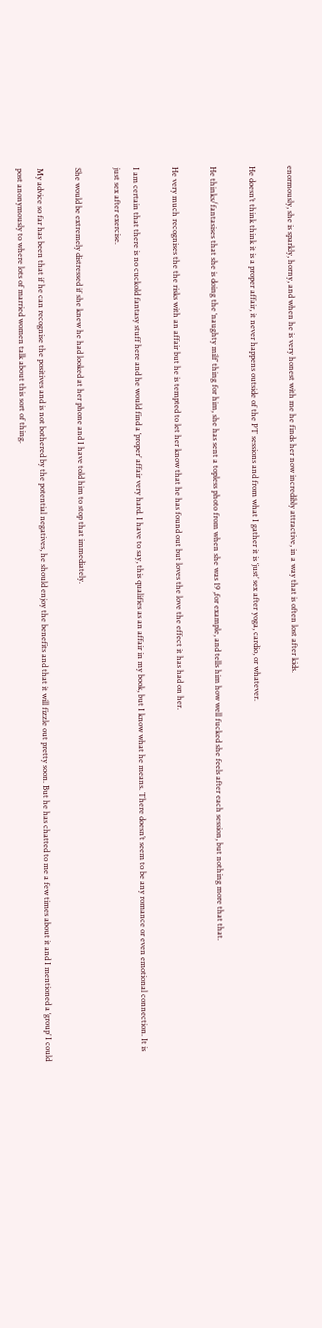enormously, she is sparkly, horny, and when he is very honest with me he finds her now incredibly attractive, in a way that is often lost after kids.

He doesn’t think think it is a proper affair, it never happens outside of the PT sessions and from what I gather it is ‘just’ sex after yoga, cardio, or whatever.

He thinks/fantasises that she is doing the ‘naughty milf’ thing for him, she has sent a topless photo from when she was 19 ,for example, and tells him how well fucked she feels after each session, but nothing more that that.

He very much recognises the the risks with an affair but he is tempted to let her know that he has found out but loves the love the effect it has had on her.

I am certain that there is no cuckold fantasy stuff here and he would find a ‘proper’ affair very hard. I have to say, this qualifies as an affair in my book, but I know what he means. There doesn’t seem to be any romance or even emotional connection. It is just sex after exercise.

She would be extremely distressed if she knew he had looked at her phone and I have told him to stop that immediately.

My advice so far has been that if he can recognise the positives and is not bothered by the potential negatives, he should enjoy the benefits and that it will fizzle out pretty soon. But he has chatted to me a few times about it and I mentioned a ‘group’ I could post anonymously to where lots of married women talk about this sort of thing.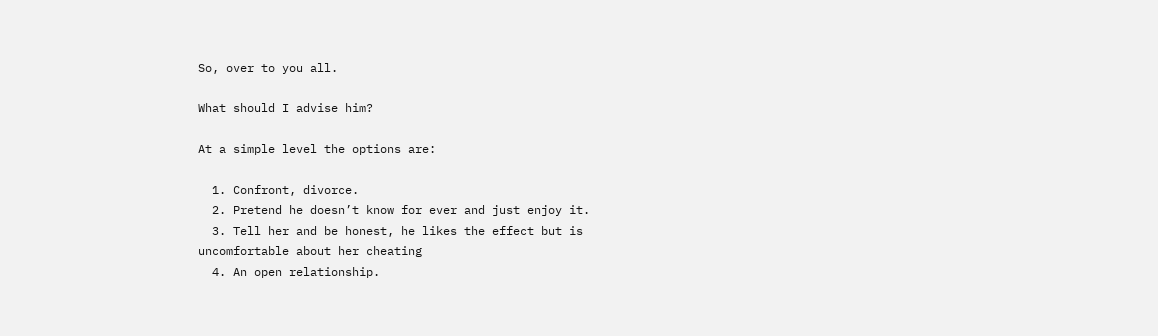So, over to you all.

What should I advise him?

At a simple level the options are:

  1. Confront, divorce.
  2. Pretend he doesn’t know for ever and just enjoy it.
  3. Tell her and be honest, he likes the effect but is uncomfortable about her cheating
  4. An open relationship.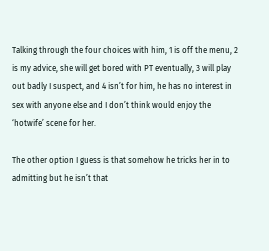Talking through the four choices with him, 1 is off the menu, 2 is my advice, she will get bored with PT eventually, 3 will play out badly I suspect, and 4 isn’t for him, he has no interest in sex with anyone else and I don’t think would enjoy the ‘hotwife’ scene for her.

The other option I guess is that somehow he tricks her in to admitting but he isn’t that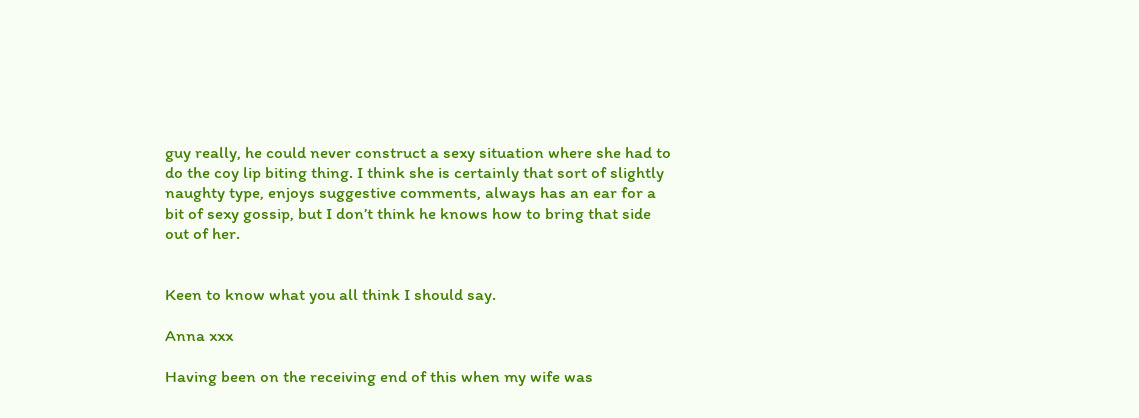guy really, he could never construct a sexy situation where she had to do the coy lip biting thing. I think she is certainly that sort of slightly naughty type, enjoys suggestive comments, always has an ear for a bit of sexy gossip, but I don’t think he knows how to bring that side out of her.


Keen to know what you all think I should say.

Anna xxx

Having been on the receiving end of this when my wife was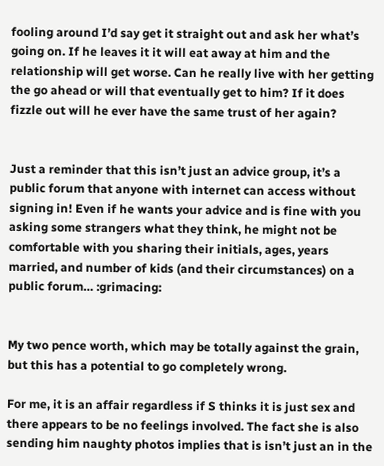fooling around I’d say get it straight out and ask her what’s going on. If he leaves it it will eat away at him and the relationship will get worse. Can he really live with her getting the go ahead or will that eventually get to him? If it does fizzle out will he ever have the same trust of her again?


Just a reminder that this isn’t just an advice group, it’s a public forum that anyone with internet can access without signing in! Even if he wants your advice and is fine with you asking some strangers what they think, he might not be comfortable with you sharing their initials, ages, years married, and number of kids (and their circumstances) on a public forum… :grimacing:


My two pence worth, which may be totally against the grain, but this has a potential to go completely wrong.

For me, it is an affair regardless if S thinks it is just sex and there appears to be no feelings involved. The fact she is also sending him naughty photos implies that is isn’t just an in the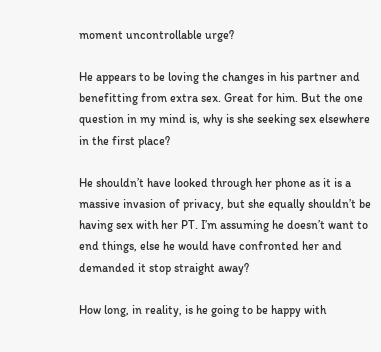moment uncontrollable urge?

He appears to be loving the changes in his partner and benefitting from extra sex. Great for him. But the one question in my mind is, why is she seeking sex elsewhere in the first place?

He shouldn’t have looked through her phone as it is a massive invasion of privacy, but she equally shouldn’t be having sex with her PT. I’m assuming he doesn’t want to end things, else he would have confronted her and demanded it stop straight away?

How long, in reality, is he going to be happy with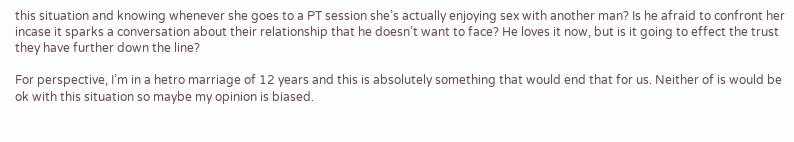this situation and knowing whenever she goes to a PT session she’s actually enjoying sex with another man? Is he afraid to confront her incase it sparks a conversation about their relationship that he doesn’t want to face? He loves it now, but is it going to effect the trust they have further down the line?

For perspective, I’m in a hetro marriage of 12 years and this is absolutely something that would end that for us. Neither of is would be ok with this situation so maybe my opinion is biased.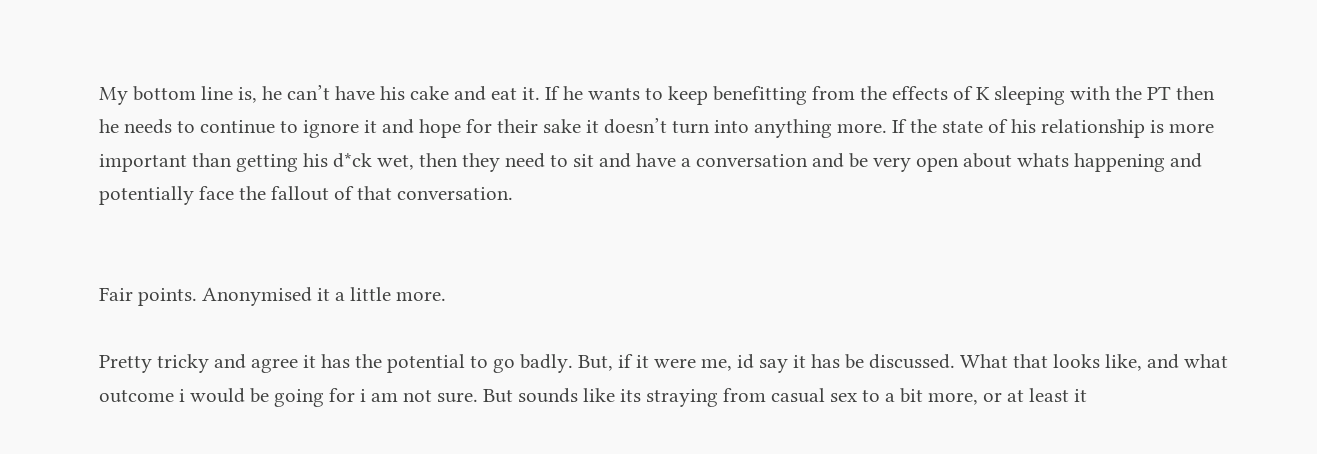My bottom line is, he can’t have his cake and eat it. If he wants to keep benefitting from the effects of K sleeping with the PT then he needs to continue to ignore it and hope for their sake it doesn’t turn into anything more. If the state of his relationship is more important than getting his d*ck wet, then they need to sit and have a conversation and be very open about whats happening and potentially face the fallout of that conversation.


Fair points. Anonymised it a little more.

Pretty tricky and agree it has the potential to go badly. But, if it were me, id say it has be discussed. What that looks like, and what outcome i would be going for i am not sure. But sounds like its straying from casual sex to a bit more, or at least it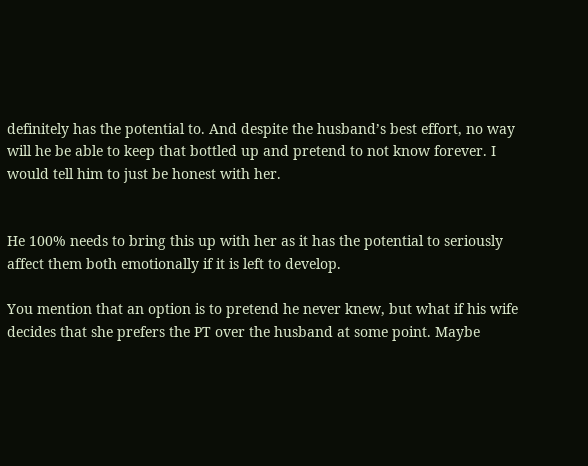definitely has the potential to. And despite the husband’s best effort, no way will he be able to keep that bottled up and pretend to not know forever. I would tell him to just be honest with her.


He 100% needs to bring this up with her as it has the potential to seriously affect them both emotionally if it is left to develop.

You mention that an option is to pretend he never knew, but what if his wife decides that she prefers the PT over the husband at some point. Maybe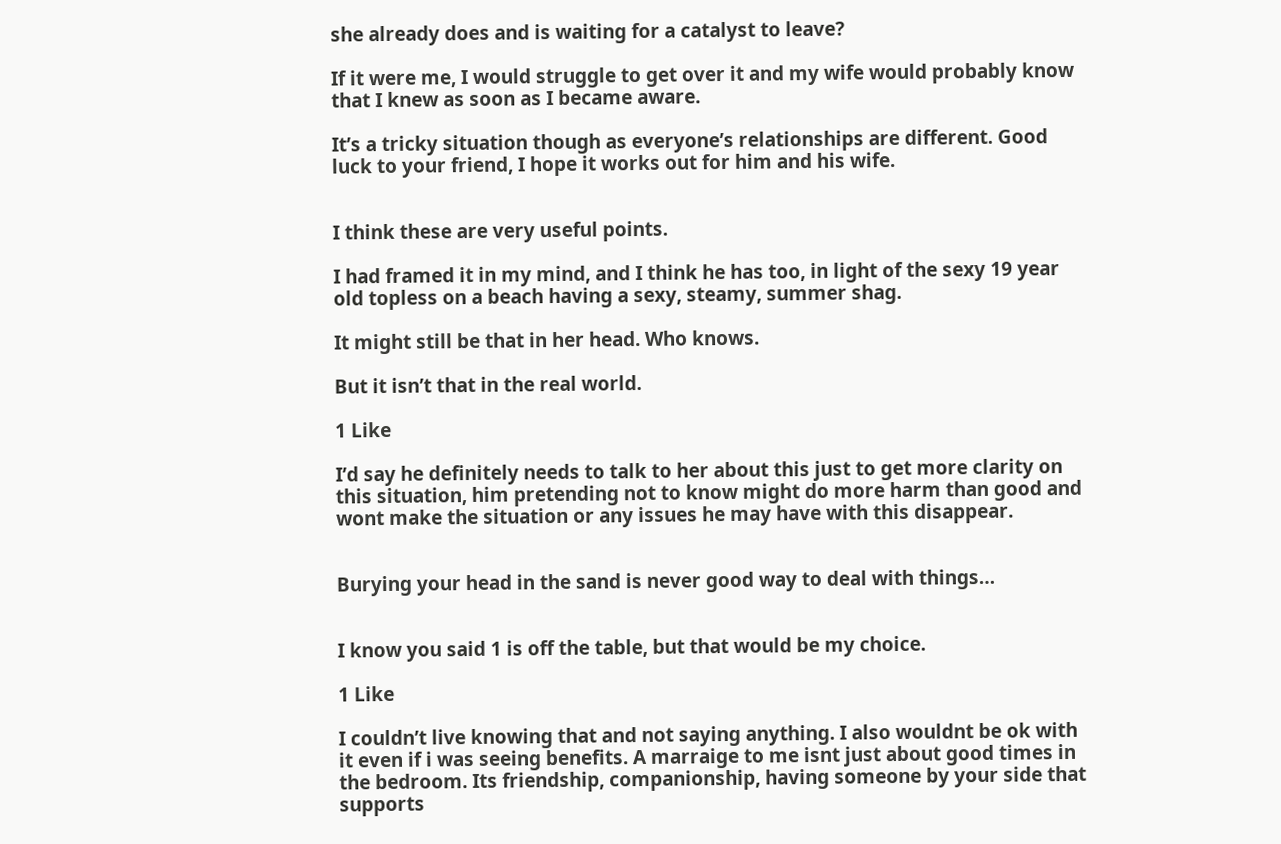she already does and is waiting for a catalyst to leave?

If it were me, I would struggle to get over it and my wife would probably know that I knew as soon as I became aware.

It’s a tricky situation though as everyone’s relationships are different. Good luck to your friend, I hope it works out for him and his wife.


I think these are very useful points.

I had framed it in my mind, and I think he has too, in light of the sexy 19 year old topless on a beach having a sexy, steamy, summer shag.

It might still be that in her head. Who knows.

But it isn’t that in the real world.

1 Like

I’d say he definitely needs to talk to her about this just to get more clarity on this situation, him pretending not to know might do more harm than good and wont make the situation or any issues he may have with this disappear.


Burying your head in the sand is never good way to deal with things…


I know you said 1 is off the table, but that would be my choice.

1 Like

I couldn’t live knowing that and not saying anything. I also wouldnt be ok with it even if i was seeing benefits. A marraige to me isnt just about good times in the bedroom. Its friendship, companionship, having someone by your side that supports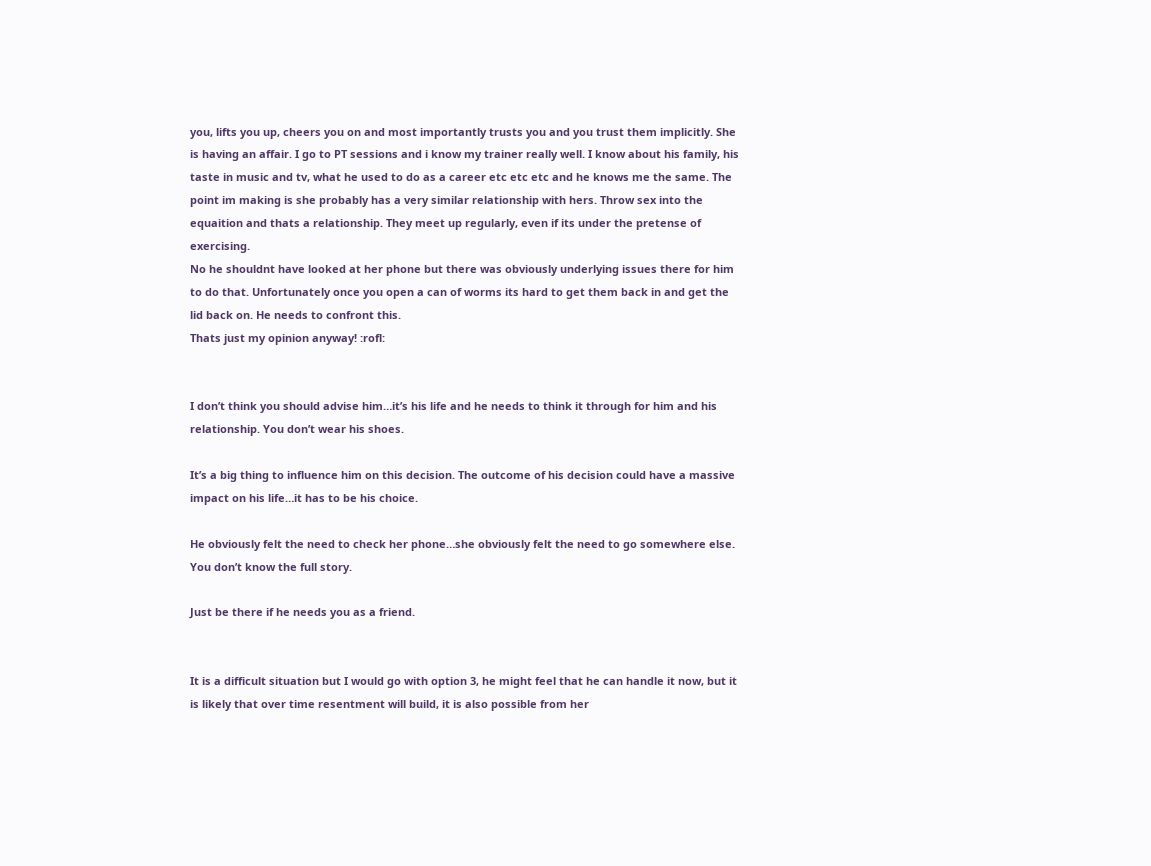you, lifts you up, cheers you on and most importantly trusts you and you trust them implicitly. She is having an affair. I go to PT sessions and i know my trainer really well. I know about his family, his taste in music and tv, what he used to do as a career etc etc etc and he knows me the same. The point im making is she probably has a very similar relationship with hers. Throw sex into the equaition and thats a relationship. They meet up regularly, even if its under the pretense of exercising.
No he shouldnt have looked at her phone but there was obviously underlying issues there for him to do that. Unfortunately once you open a can of worms its hard to get them back in and get the lid back on. He needs to confront this.
Thats just my opinion anyway! :rofl:


I don’t think you should advise him…it’s his life and he needs to think it through for him and his relationship. You don’t wear his shoes.

It’s a big thing to influence him on this decision. The outcome of his decision could have a massive impact on his life…it has to be his choice.

He obviously felt the need to check her phone…she obviously felt the need to go somewhere else. You don’t know the full story.

Just be there if he needs you as a friend.


It is a difficult situation but I would go with option 3, he might feel that he can handle it now, but it is likely that over time resentment will build, it is also possible from her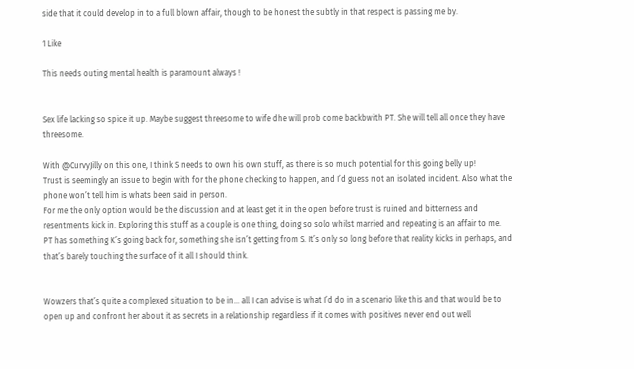side that it could develop in to a full blown affair, though to be honest the subtly in that respect is passing me by.

1 Like

This needs outing mental health is paramount always !


Sex life lacking so spice it up. Maybe suggest threesome to wife dhe will prob come backbwith PT. She will tell all once they have threesome.

With @CurvyJilly on this one, I think S needs to own his own stuff, as there is so much potential for this going belly up!
Trust is seemingly an issue to begin with for the phone checking to happen, and I’d guess not an isolated incident. Also what the phone won’t tell him is whats been said in person.
For me the only option would be the discussion and at least get it in the open before trust is ruined and bitterness and resentments kick in. Exploring this stuff as a couple is one thing, doing so solo whilst married and repeating is an affair to me.
PT has something K’s going back for, something she isn’t getting from S. It’s only so long before that reality kicks in perhaps, and that’s barely touching the surface of it all I should think.


Wowzers that’s quite a complexed situation to be in… all I can advise is what I’d do in a scenario like this and that would be to open up and confront her about it as secrets in a relationship regardless if it comes with positives never end out well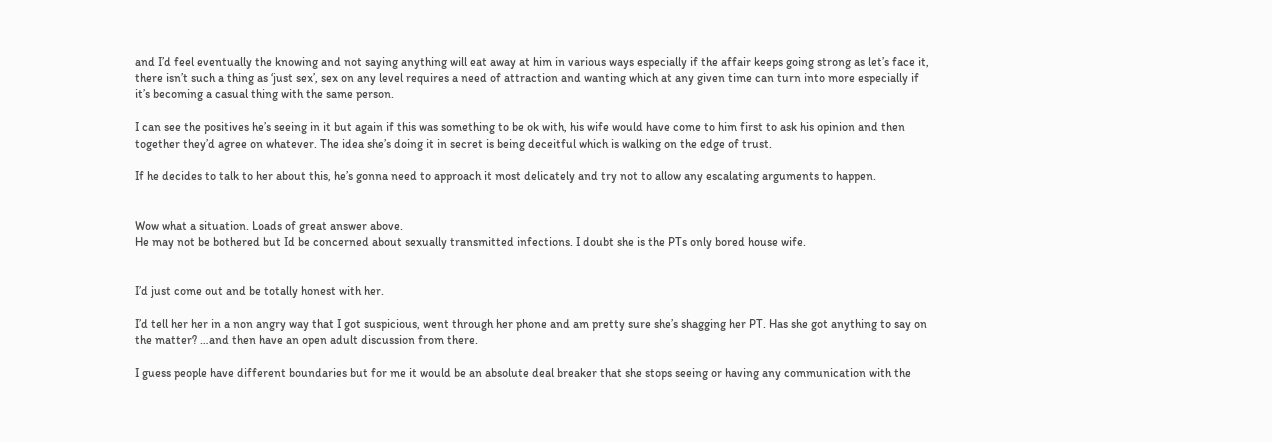and I’d feel eventually the knowing and not saying anything will eat away at him in various ways especially if the affair keeps going strong as let’s face it, there isn’t such a thing as ‘just sex’, sex on any level requires a need of attraction and wanting which at any given time can turn into more especially if it’s becoming a casual thing with the same person.

I can see the positives he’s seeing in it but again if this was something to be ok with, his wife would have come to him first to ask his opinion and then together they’d agree on whatever. The idea she’s doing it in secret is being deceitful which is walking on the edge of trust.

If he decides to talk to her about this, he’s gonna need to approach it most delicately and try not to allow any escalating arguments to happen.


Wow what a situation. Loads of great answer above.
He may not be bothered but Id be concerned about sexually transmitted infections. I doubt she is the PTs only bored house wife.


I’d just come out and be totally honest with her.

I’d tell her her in a non angry way that I got suspicious, went through her phone and am pretty sure she’s shagging her PT. Has she got anything to say on the matter? …and then have an open adult discussion from there.

I guess people have different boundaries but for me it would be an absolute deal breaker that she stops seeing or having any communication with the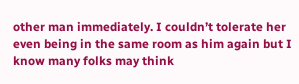other man immediately. I couldn’t tolerate her even being in the same room as him again but I know many folks may think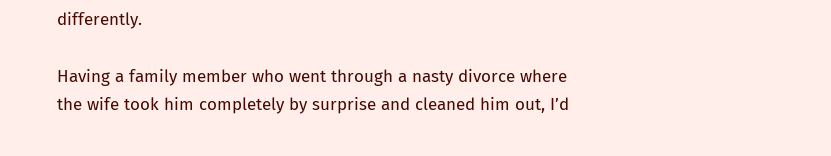differently.

Having a family member who went through a nasty divorce where the wife took him completely by surprise and cleaned him out, I’d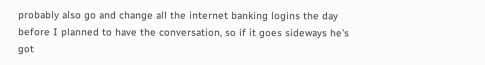probably also go and change all the internet banking logins the day before I planned to have the conversation, so if it goes sideways he’s got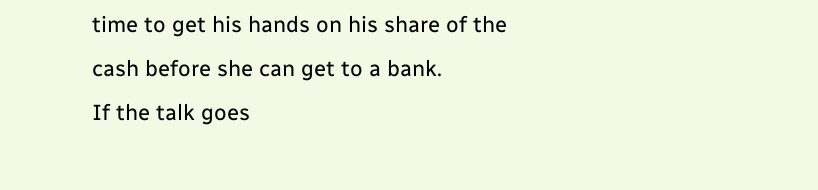time to get his hands on his share of the cash before she can get to a bank.
If the talk goes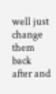well just change them back after and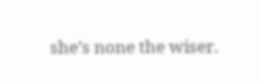she’s none the wiser.